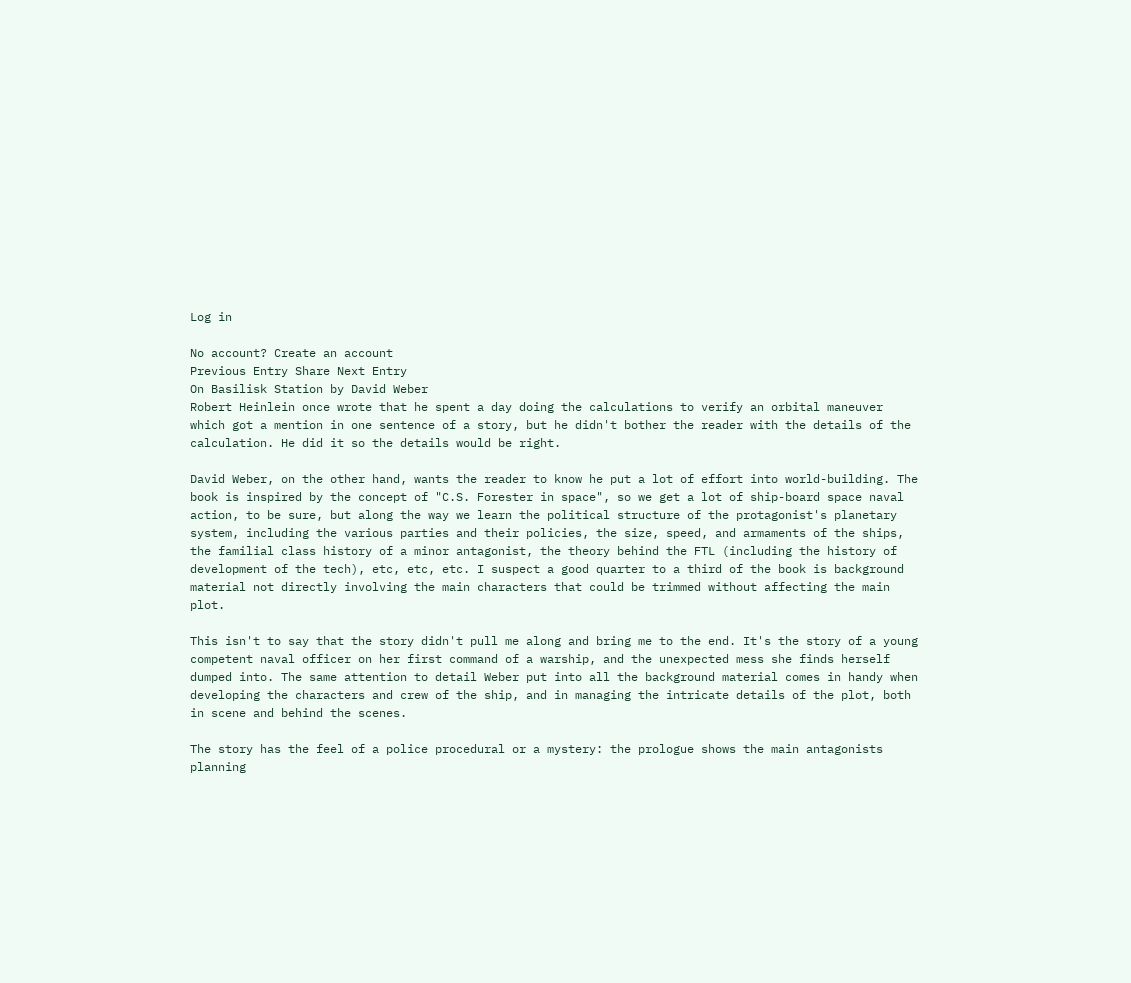Log in

No account? Create an account
Previous Entry Share Next Entry
On Basilisk Station by David Weber
Robert Heinlein once wrote that he spent a day doing the calculations to verify an orbital maneuver which got a mention in one sentence of a story, but he didn't bother the reader with the details of the calculation. He did it so the details would be right.

David Weber, on the other hand, wants the reader to know he put a lot of effort into world-building. The book is inspired by the concept of "C.S. Forester in space", so we get a lot of ship-board space naval action, to be sure, but along the way we learn the political structure of the protagonist's planetary system, including the various parties and their policies, the size, speed, and armaments of the ships, the familial class history of a minor antagonist, the theory behind the FTL (including the history of development of the tech), etc, etc, etc. I suspect a good quarter to a third of the book is background material not directly involving the main characters that could be trimmed without affecting the main plot.

This isn't to say that the story didn't pull me along and bring me to the end. It's the story of a young competent naval officer on her first command of a warship, and the unexpected mess she finds herself dumped into. The same attention to detail Weber put into all the background material comes in handy when developing the characters and crew of the ship, and in managing the intricate details of the plot, both in scene and behind the scenes.

The story has the feel of a police procedural or a mystery: the prologue shows the main antagonists planning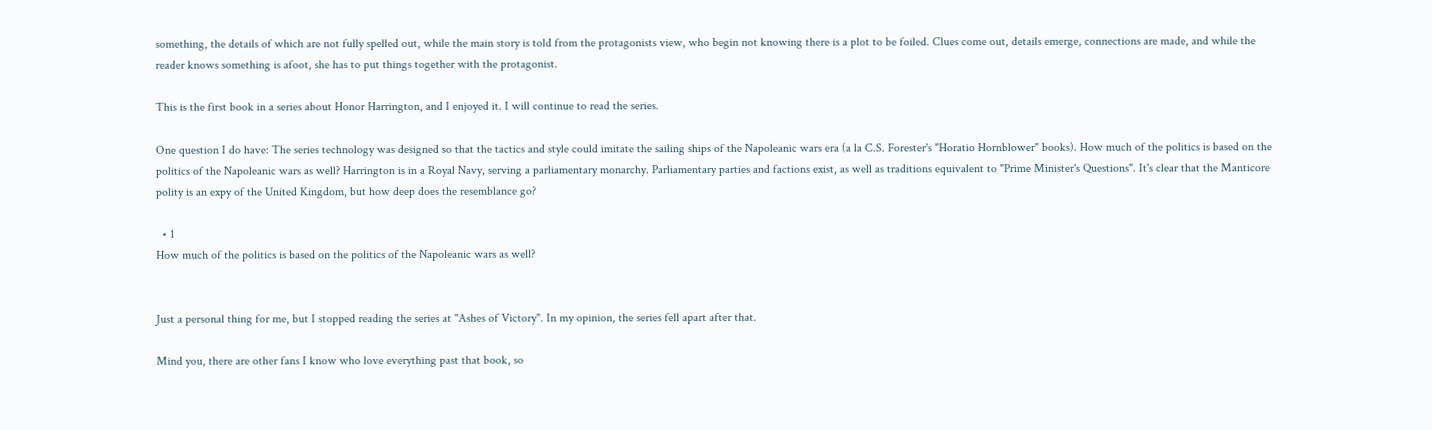something, the details of which are not fully spelled out, while the main story is told from the protagonists view, who begin not knowing there is a plot to be foiled. Clues come out, details emerge, connections are made, and while the reader knows something is afoot, she has to put things together with the protagonist.

This is the first book in a series about Honor Harrington, and I enjoyed it. I will continue to read the series.

One question I do have: The series technology was designed so that the tactics and style could imitate the sailing ships of the Napoleanic wars era (a la C.S. Forester's "Horatio Hornblower" books). How much of the politics is based on the politics of the Napoleanic wars as well? Harrington is in a Royal Navy, serving a parliamentary monarchy. Parliamentary parties and factions exist, as well as traditions equivalent to "Prime Minister's Questions". It's clear that the Manticore polity is an expy of the United Kingdom, but how deep does the resemblance go?

  • 1
How much of the politics is based on the politics of the Napoleanic wars as well?


Just a personal thing for me, but I stopped reading the series at "Ashes of Victory". In my opinion, the series fell apart after that.

Mind you, there are other fans I know who love everything past that book, so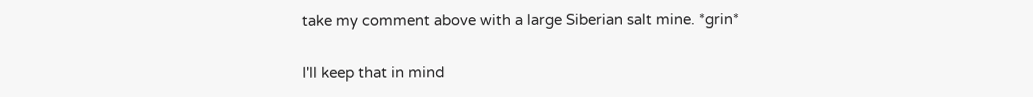take my comment above with a large Siberian salt mine. *grin*

I'll keep that in mind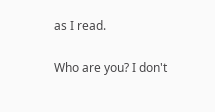as I read.

Who are you? I don't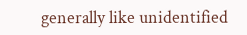generally like unidentified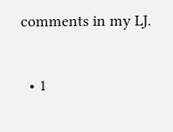comments in my LJ.

  • 1